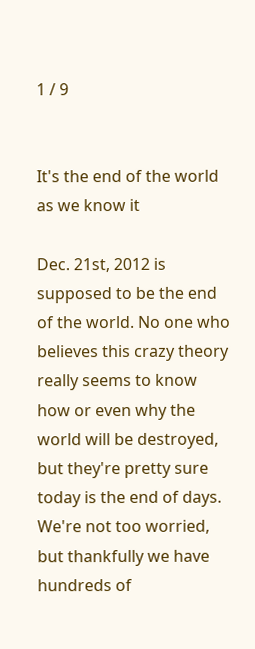1 / 9


It's the end of the world as we know it

Dec. 21st, 2012 is supposed to be the end of the world. No one who believes this crazy theory really seems to know how or even why the world will be destroyed, but they're pretty sure today is the end of days. We're not too worried, but thankfully we have hundreds of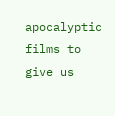apocalyptic films to give us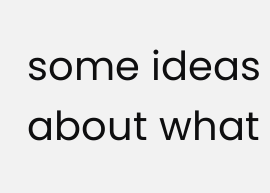some ideas about what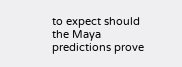to expect should the Maya predictions prove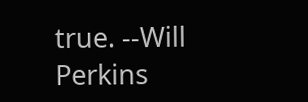true. --Will Perkins